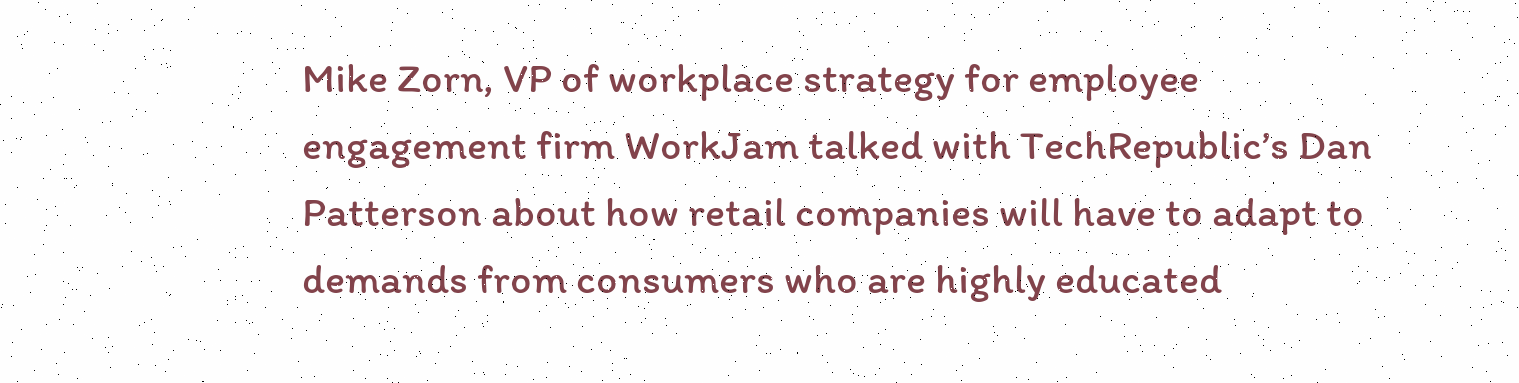Mike Zorn, VP of workplace strategy for employee engagement firm WorkJam talked with TechRepublic’s Dan Patterson about how retail companies will have to adapt to demands from consumers who are highly educated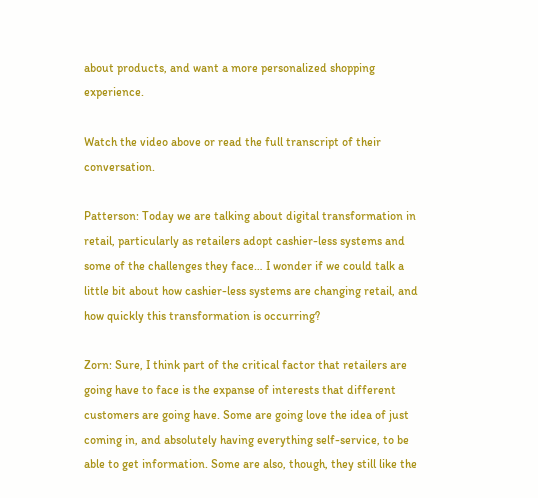about products, and want a more personalized shopping experience.

Watch the video above or read the full transcript of their conversation.

Patterson: Today we are talking about digital transformation in retail, particularly as retailers adopt cashier-less systems and some of the challenges they face… I wonder if we could talk a little bit about how cashier-less systems are changing retail, and how quickly this transformation is occurring?

Zorn: Sure, I think part of the critical factor that retailers are going have to face is the expanse of interests that different customers are going have. Some are going love the idea of just coming in, and absolutely having everything self-service, to be able to get information. Some are also, though, they still like the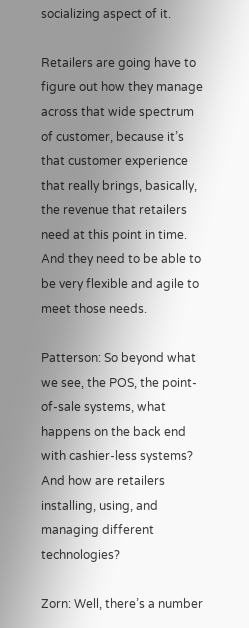socializing aspect of it.

Retailers are going have to figure out how they manage across that wide spectrum of customer, because it’s that customer experience that really brings, basically, the revenue that retailers need at this point in time. And they need to be able to be very flexible and agile to meet those needs.

Patterson: So beyond what we see, the POS, the point-of-sale systems, what happens on the back end with cashier-less systems? And how are retailers installing, using, and managing different technologies?

Zorn: Well, there’s a number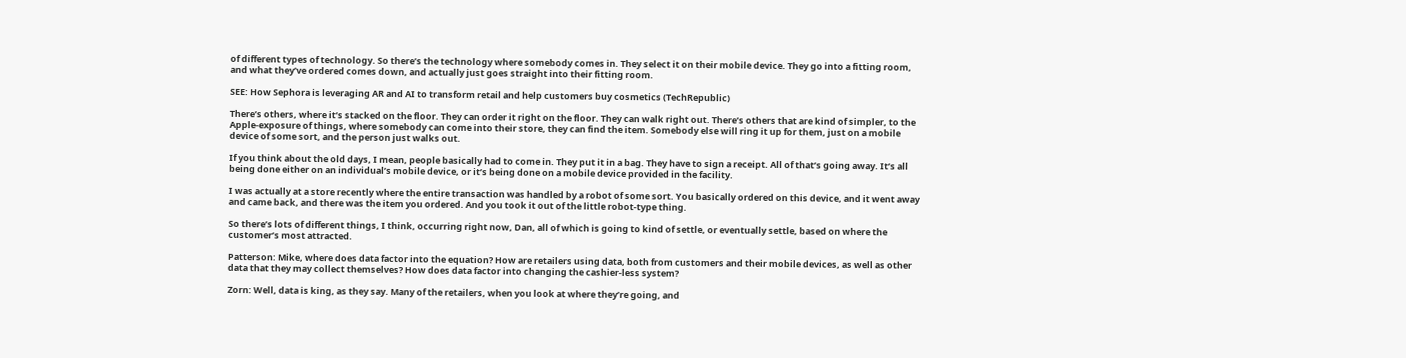of different types of technology. So there’s the technology where somebody comes in. They select it on their mobile device. They go into a fitting room, and what they’ve ordered comes down, and actually just goes straight into their fitting room.

SEE: How Sephora is leveraging AR and AI to transform retail and help customers buy cosmetics (TechRepublic)

There’s others, where it’s stacked on the floor. They can order it right on the floor. They can walk right out. There’s others that are kind of simpler, to the Apple-exposure of things, where somebody can come into their store, they can find the item. Somebody else will ring it up for them, just on a mobile device of some sort, and the person just walks out.

If you think about the old days, I mean, people basically had to come in. They put it in a bag. They have to sign a receipt. All of that’s going away. It’s all being done either on an individual’s mobile device, or it’s being done on a mobile device provided in the facility.

I was actually at a store recently where the entire transaction was handled by a robot of some sort. You basically ordered on this device, and it went away and came back, and there was the item you ordered. And you took it out of the little robot-type thing.

So there’s lots of different things, I think, occurring right now, Dan, all of which is going to kind of settle, or eventually settle, based on where the customer’s most attracted.

Patterson: Mike, where does data factor into the equation? How are retailers using data, both from customers and their mobile devices, as well as other data that they may collect themselves? How does data factor into changing the cashier-less system?

Zorn: Well, data is king, as they say. Many of the retailers, when you look at where they’re going, and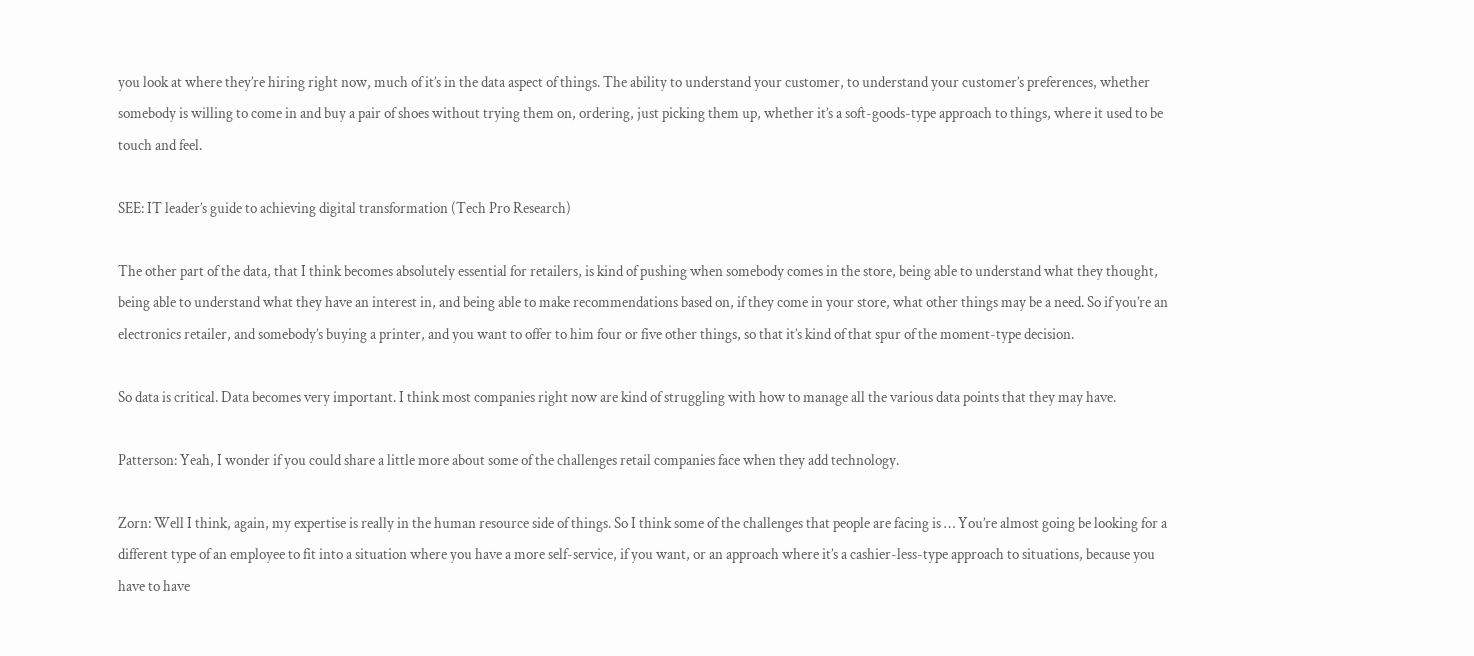you look at where they’re hiring right now, much of it’s in the data aspect of things. The ability to understand your customer, to understand your customer’s preferences, whether somebody is willing to come in and buy a pair of shoes without trying them on, ordering, just picking them up, whether it’s a soft-goods-type approach to things, where it used to be touch and feel.

SEE: IT leader’s guide to achieving digital transformation (Tech Pro Research)

The other part of the data, that I think becomes absolutely essential for retailers, is kind of pushing when somebody comes in the store, being able to understand what they thought, being able to understand what they have an interest in, and being able to make recommendations based on, if they come in your store, what other things may be a need. So if you’re an electronics retailer, and somebody’s buying a printer, and you want to offer to him four or five other things, so that it’s kind of that spur of the moment-type decision.

So data is critical. Data becomes very important. I think most companies right now are kind of struggling with how to manage all the various data points that they may have.

Patterson: Yeah, I wonder if you could share a little more about some of the challenges retail companies face when they add technology.

Zorn: Well I think, again, my expertise is really in the human resource side of things. So I think some of the challenges that people are facing is … You’re almost going be looking for a different type of an employee to fit into a situation where you have a more self-service, if you want, or an approach where it’s a cashier-less-type approach to situations, because you have to have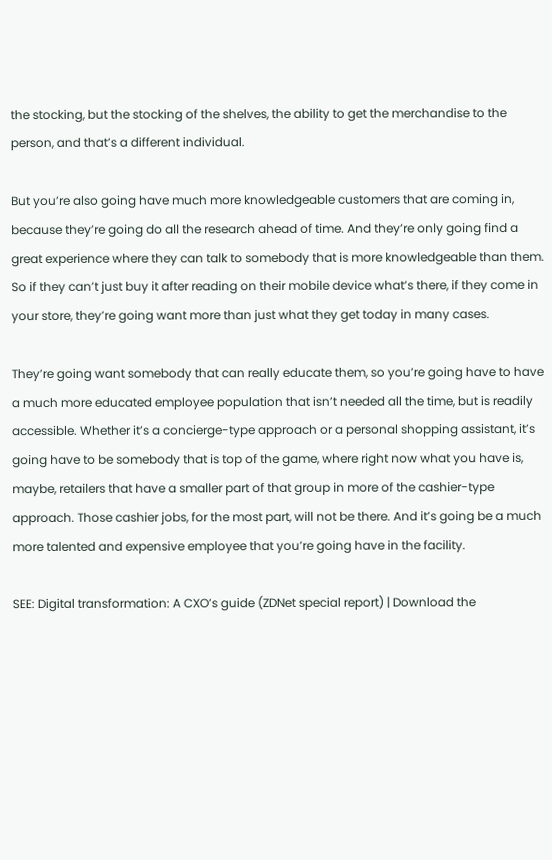the stocking, but the stocking of the shelves, the ability to get the merchandise to the person, and that’s a different individual.

But you’re also going have much more knowledgeable customers that are coming in, because they’re going do all the research ahead of time. And they’re only going find a great experience where they can talk to somebody that is more knowledgeable than them. So if they can’t just buy it after reading on their mobile device what’s there, if they come in your store, they’re going want more than just what they get today in many cases.

They’re going want somebody that can really educate them, so you’re going have to have a much more educated employee population that isn’t needed all the time, but is readily accessible. Whether it’s a concierge-type approach or a personal shopping assistant, it’s going have to be somebody that is top of the game, where right now what you have is, maybe, retailers that have a smaller part of that group in more of the cashier-type approach. Those cashier jobs, for the most part, will not be there. And it’s going be a much more talented and expensive employee that you’re going have in the facility.

SEE: Digital transformation: A CXO’s guide (ZDNet special report) | Download the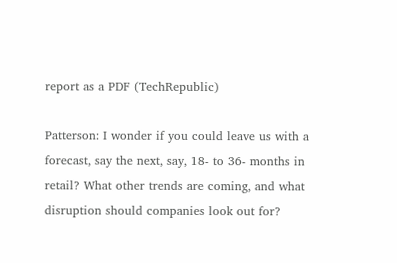report as a PDF (TechRepublic)

Patterson: I wonder if you could leave us with a forecast, say the next, say, 18- to 36- months in retail? What other trends are coming, and what disruption should companies look out for?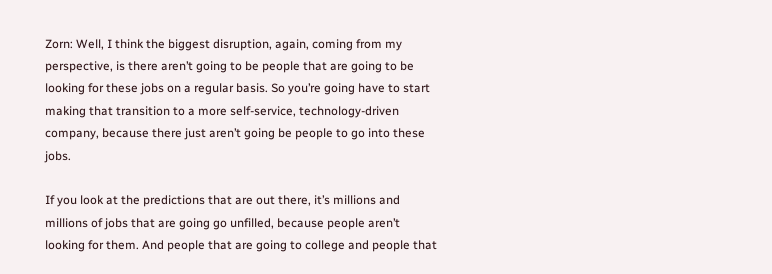Zorn: Well, I think the biggest disruption, again, coming from my perspective, is there aren’t going to be people that are going to be looking for these jobs on a regular basis. So you’re going have to start making that transition to a more self-service, technology-driven company, because there just aren’t going be people to go into these jobs.

If you look at the predictions that are out there, it’s millions and millions of jobs that are going go unfilled, because people aren’t looking for them. And people that are going to college and people that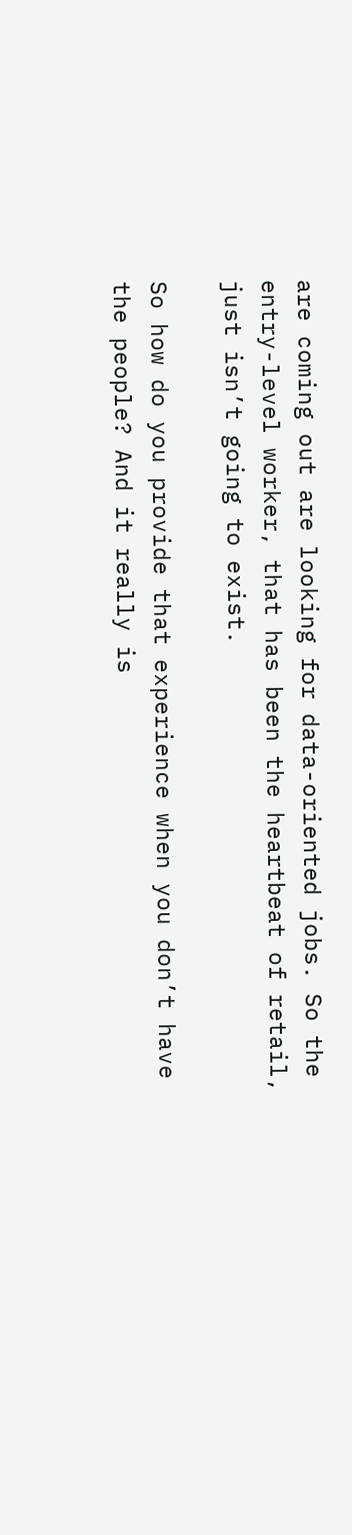are coming out are looking for data-oriented jobs. So the entry-level worker, that has been the heartbeat of retail, just isn’t going to exist.

So how do you provide that experience when you don’t have the people? And it really is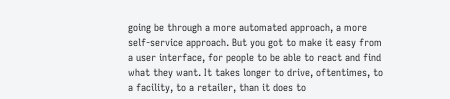going be through a more automated approach, a more self-service approach. But you got to make it easy from a user interface, for people to be able to react and find what they want. It takes longer to drive, oftentimes, to a facility, to a retailer, than it does to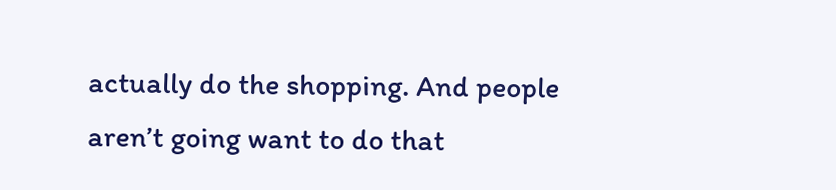actually do the shopping. And people aren’t going want to do that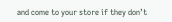and come to your store if they don’t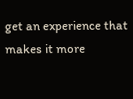get an experience that makes it more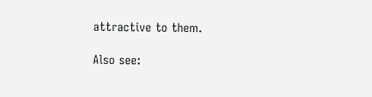attractive to them.

Also see: